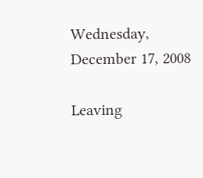Wednesday, December 17, 2008

Leaving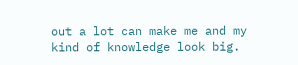out a lot can make me and my kind of knowledge look big.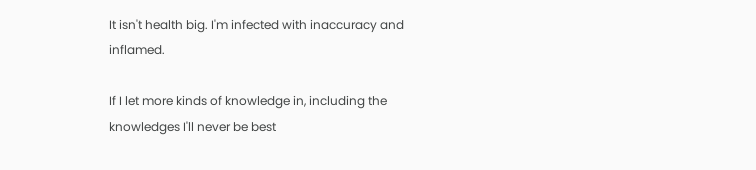It isn't health big. I'm infected with inaccuracy and inflamed.

If I let more kinds of knowledge in, including the knowledges I'll never be best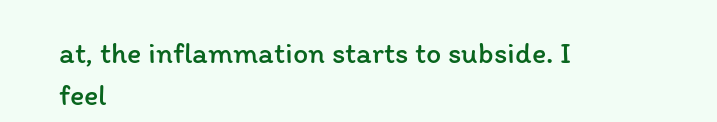at, the inflammation starts to subside. I feel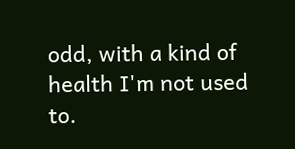odd, with a kind of health I'm not used to.